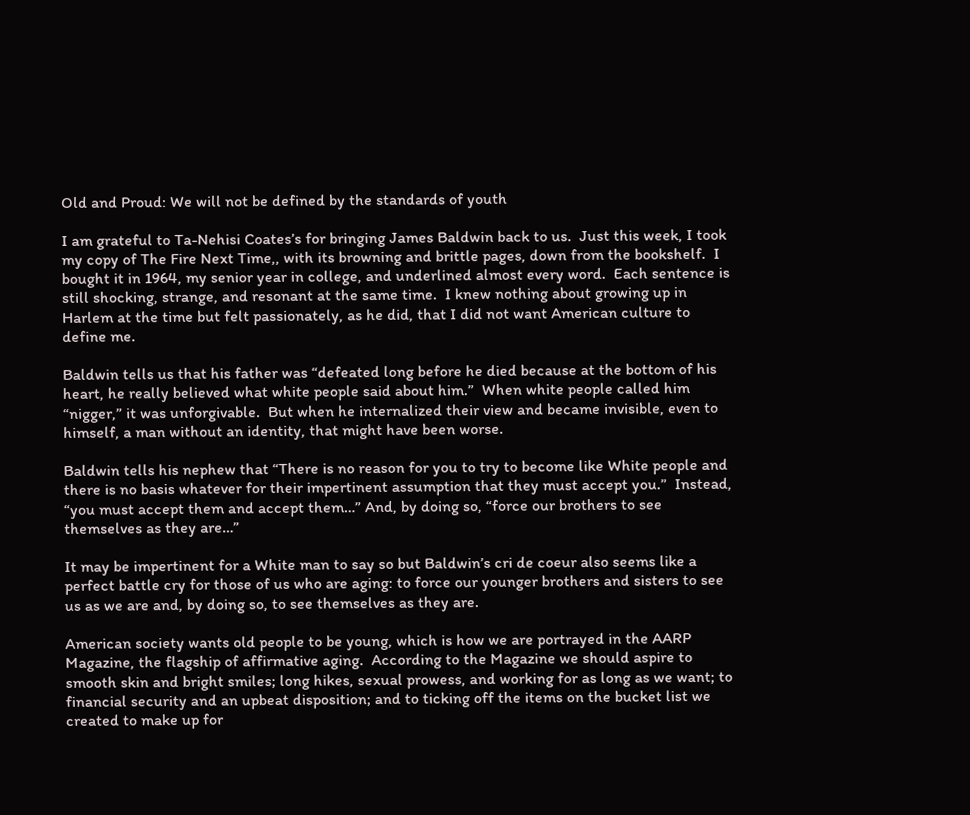Old and Proud: We will not be defined by the standards of youth

I am grateful to Ta-Nehisi Coates’s for bringing James Baldwin back to us.  Just this week, I took my copy of The Fire Next Time,, with its browning and brittle pages, down from the bookshelf.  I bought it in 1964, my senior year in college, and underlined almost every word.  Each sentence is still shocking, strange, and resonant at the same time.  I knew nothing about growing up in Harlem at the time but felt passionately, as he did, that I did not want American culture to define me.

Baldwin tells us that his father was “defeated long before he died because at the bottom of his heart, he really believed what white people said about him.”  When white people called him “nigger,” it was unforgivable.  But when he internalized their view and became invisible, even to himself, a man without an identity, that might have been worse.

Baldwin tells his nephew that “There is no reason for you to try to become like White people and there is no basis whatever for their impertinent assumption that they must accept you.”  Instead, “you must accept them and accept them…” And, by doing so, “force our brothers to see themselves as they are…”

It may be impertinent for a White man to say so but Baldwin’s cri de coeur also seems like a perfect battle cry for those of us who are aging: to force our younger brothers and sisters to see us as we are and, by doing so, to see themselves as they are.

American society wants old people to be young, which is how we are portrayed in the AARP Magazine, the flagship of affirmative aging.  According to the Magazine we should aspire to smooth skin and bright smiles; long hikes, sexual prowess, and working for as long as we want; to financial security and an upbeat disposition; and to ticking off the items on the bucket list we created to make up for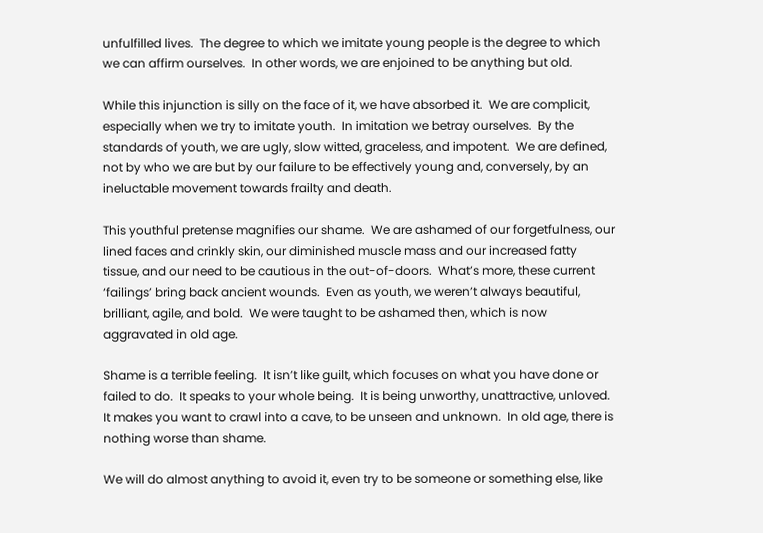unfulfilled lives.  The degree to which we imitate young people is the degree to which we can affirm ourselves.  In other words, we are enjoined to be anything but old.

While this injunction is silly on the face of it, we have absorbed it.  We are complicit, especially when we try to imitate youth.  In imitation we betray ourselves.  By the standards of youth, we are ugly, slow witted, graceless, and impotent.  We are defined, not by who we are but by our failure to be effectively young and, conversely, by an ineluctable movement towards frailty and death.

This youthful pretense magnifies our shame.  We are ashamed of our forgetfulness, our lined faces and crinkly skin, our diminished muscle mass and our increased fatty tissue, and our need to be cautious in the out-of-doors.  What’s more, these current ‘failings’ bring back ancient wounds.  Even as youth, we weren’t always beautiful, brilliant, agile, and bold.  We were taught to be ashamed then, which is now aggravated in old age.

Shame is a terrible feeling.  It isn’t like guilt, which focuses on what you have done or failed to do.  It speaks to your whole being.  It is being unworthy, unattractive, unloved.  It makes you want to crawl into a cave, to be unseen and unknown.  In old age, there is nothing worse than shame.

We will do almost anything to avoid it, even try to be someone or something else, like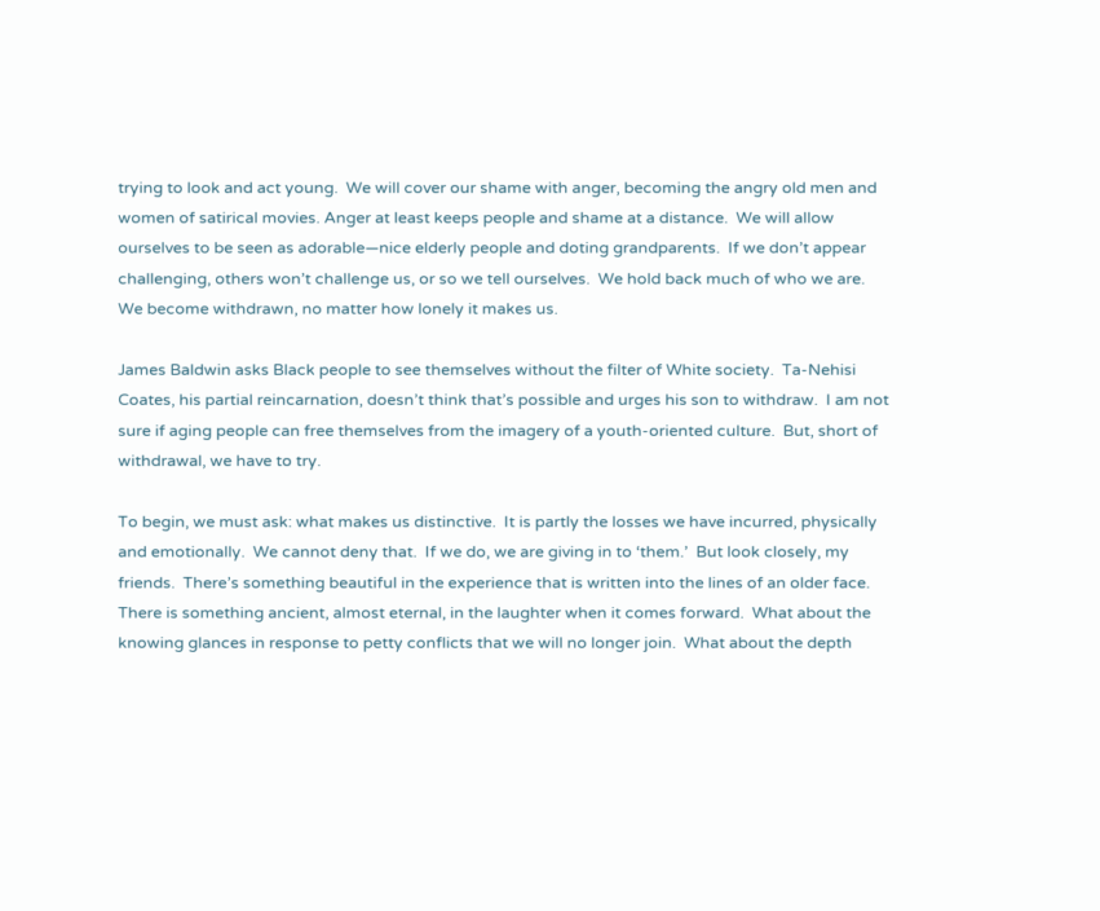trying to look and act young.  We will cover our shame with anger, becoming the angry old men and women of satirical movies. Anger at least keeps people and shame at a distance.  We will allow ourselves to be seen as adorable—nice elderly people and doting grandparents.  If we don’t appear challenging, others won’t challenge us, or so we tell ourselves.  We hold back much of who we are.  We become withdrawn, no matter how lonely it makes us.

James Baldwin asks Black people to see themselves without the filter of White society.  Ta-Nehisi Coates, his partial reincarnation, doesn’t think that’s possible and urges his son to withdraw.  I am not sure if aging people can free themselves from the imagery of a youth-oriented culture.  But, short of withdrawal, we have to try.

To begin, we must ask: what makes us distinctive.  It is partly the losses we have incurred, physically and emotionally.  We cannot deny that.  If we do, we are giving in to ‘them.’  But look closely, my friends.  There’s something beautiful in the experience that is written into the lines of an older face.  There is something ancient, almost eternal, in the laughter when it comes forward.  What about the knowing glances in response to petty conflicts that we will no longer join.  What about the depth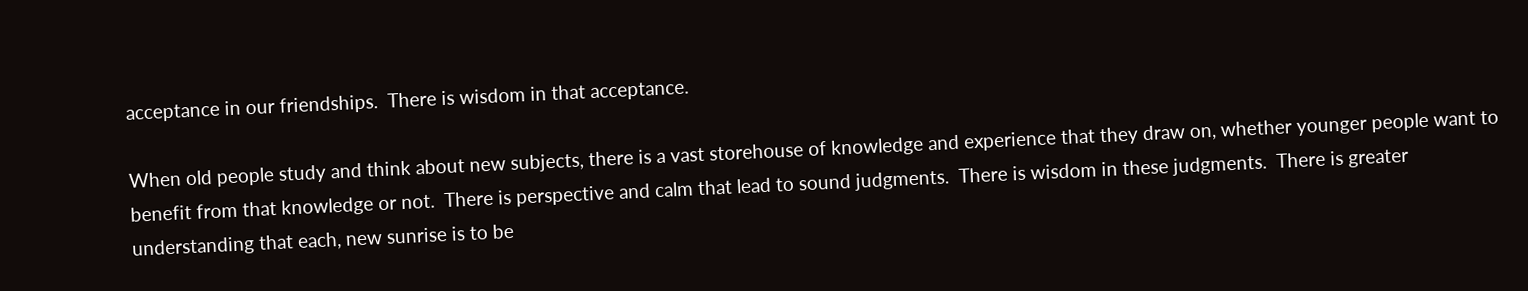acceptance in our friendships.  There is wisdom in that acceptance.

When old people study and think about new subjects, there is a vast storehouse of knowledge and experience that they draw on, whether younger people want to benefit from that knowledge or not.  There is perspective and calm that lead to sound judgments.  There is wisdom in these judgments.  There is greater understanding that each, new sunrise is to be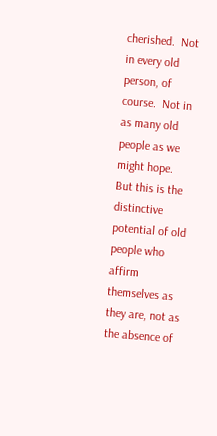cherished.  Not in every old person, of course.  Not in as many old people as we might hope.  But this is the distinctive potential of old people who affirm themselves as they are, not as the absence of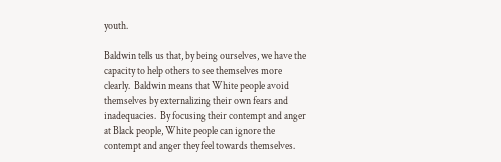youth.

Baldwin tells us that, by being ourselves, we have the capacity to help others to see themselves more clearly.  Baldwin means that White people avoid themselves by externalizing their own fears and inadequacies.  By focusing their contempt and anger at Black people, White people can ignore the contempt and anger they feel towards themselves.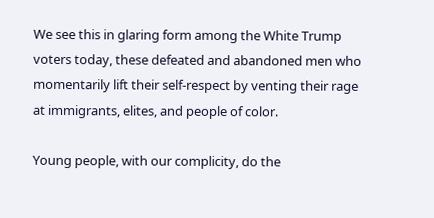We see this in glaring form among the White Trump voters today, these defeated and abandoned men who momentarily lift their self-respect by venting their rage at immigrants, elites, and people of color.

Young people, with our complicity, do the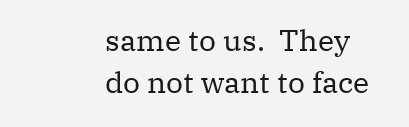same to us.  They do not want to face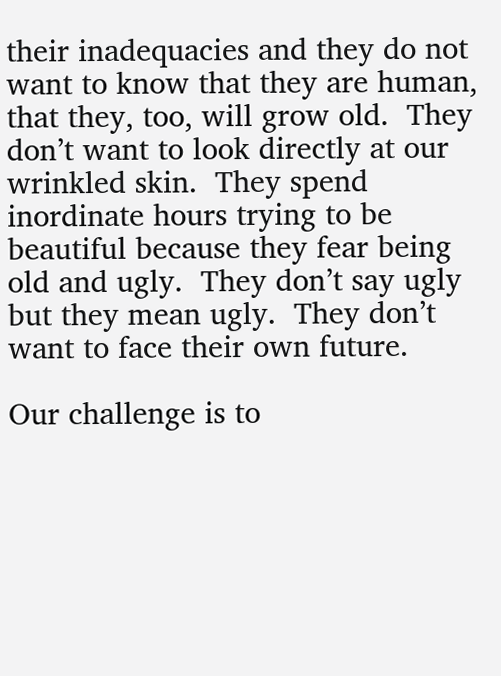their inadequacies and they do not want to know that they are human, that they, too, will grow old.  They don’t want to look directly at our wrinkled skin.  They spend inordinate hours trying to be beautiful because they fear being old and ugly.  They don’t say ugly but they mean ugly.  They don’t want to face their own future.

Our challenge is to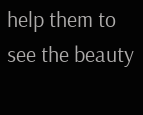help them to see the beauty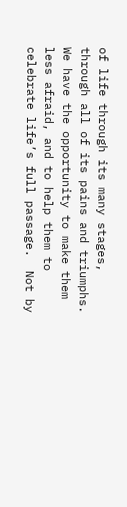of life through its many stages, through all of its pains and triumphs.  We have the opportunity to make them less afraid, and to help them to celebrate life’s full passage.  Not by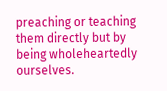preaching or teaching them directly but by being wholeheartedly ourselves.